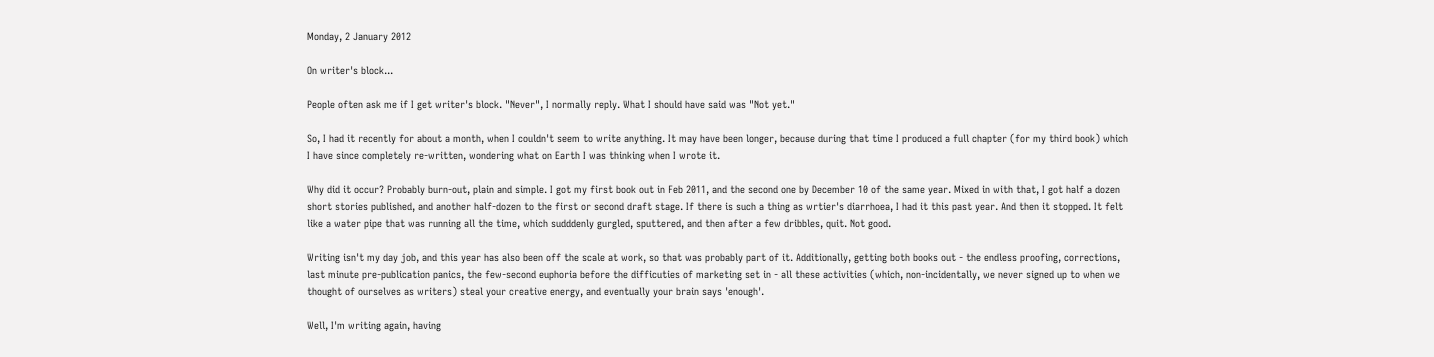Monday, 2 January 2012

On writer's block...

People often ask me if I get writer's block. "Never", I normally reply. What I should have said was "Not yet."

So, I had it recently for about a month, when I couldn't seem to write anything. It may have been longer, because during that time I produced a full chapter (for my third book) which I have since completely re-written, wondering what on Earth I was thinking when I wrote it.

Why did it occur? Probably burn-out, plain and simple. I got my first book out in Feb 2011, and the second one by December 10 of the same year. Mixed in with that, I got half a dozen short stories published, and another half-dozen to the first or second draft stage. If there is such a thing as wrtier's diarrhoea, I had it this past year. And then it stopped. It felt like a water pipe that was running all the time, which sudddenly gurgled, sputtered, and then after a few dribbles, quit. Not good.

Writing isn't my day job, and this year has also been off the scale at work, so that was probably part of it. Additionally, getting both books out - the endless proofing, corrections, last minute pre-publication panics, the few-second euphoria before the difficuties of marketing set in - all these activities (which, non-incidentally, we never signed up to when we thought of ourselves as writers) steal your creative energy, and eventually your brain says 'enough'.

Well, I'm writing again, having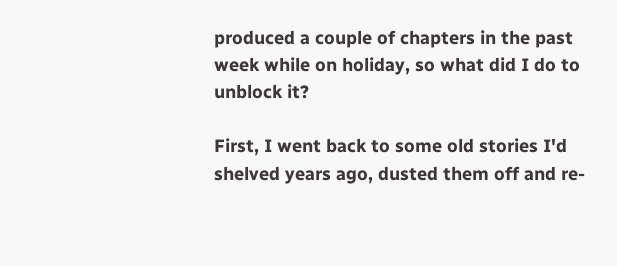produced a couple of chapters in the past week while on holiday, so what did I do to unblock it?

First, I went back to some old stories I'd shelved years ago, dusted them off and re-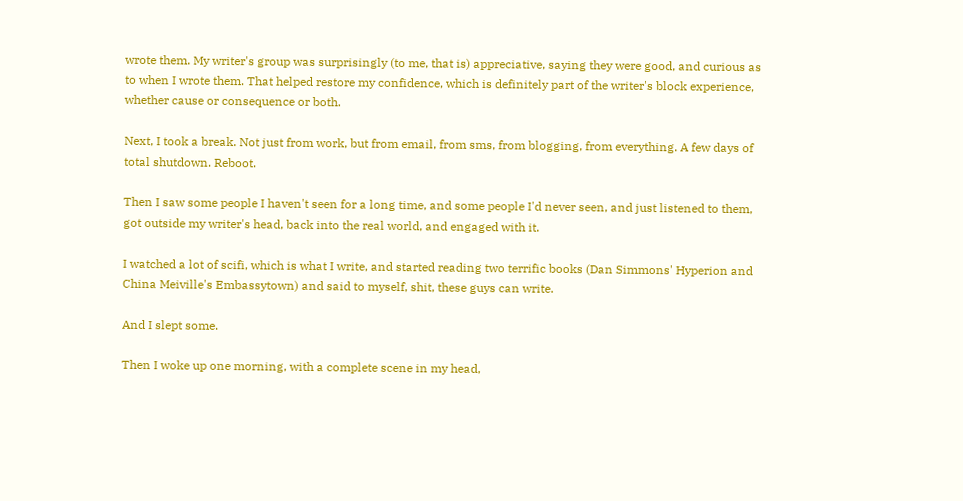wrote them. My writer's group was surprisingly (to me, that is) appreciative, saying they were good, and curious as to when I wrote them. That helped restore my confidence, which is definitely part of the writer's block experience, whether cause or consequence or both.

Next, I took a break. Not just from work, but from email, from sms, from blogging, from everything. A few days of total shutdown. Reboot.

Then I saw some people I haven't seen for a long time, and some people I'd never seen, and just listened to them, got outside my writer's head, back into the real world, and engaged with it.

I watched a lot of scifi, which is what I write, and started reading two terrific books (Dan Simmons' Hyperion and China Meiville's Embassytown) and said to myself, shit, these guys can write.

And I slept some.

Then I woke up one morning, with a complete scene in my head,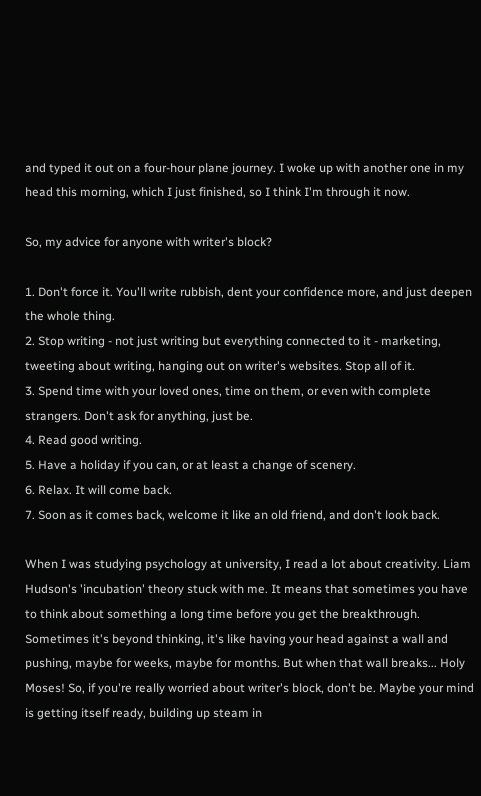and typed it out on a four-hour plane journey. I woke up with another one in my head this morning, which I just finished, so I think I'm through it now.

So, my advice for anyone with writer's block?

1. Don't force it. You'll write rubbish, dent your confidence more, and just deepen the whole thing.
2. Stop writing - not just writing but everything connected to it - marketing, tweeting about writing, hanging out on writer's websites. Stop all of it.
3. Spend time with your loved ones, time on them, or even with complete strangers. Don't ask for anything, just be.
4. Read good writing.
5. Have a holiday if you can, or at least a change of scenery.
6. Relax. It will come back.
7. Soon as it comes back, welcome it like an old friend, and don't look back.

When I was studying psychology at university, I read a lot about creativity. Liam Hudson's 'incubation' theory stuck with me. It means that sometimes you have to think about something a long time before you get the breakthrough. Sometimes it's beyond thinking, it's like having your head against a wall and pushing, maybe for weeks, maybe for months. But when that wall breaks... Holy Moses! So, if you're really worried about writer's block, don't be. Maybe your mind is getting itself ready, building up steam in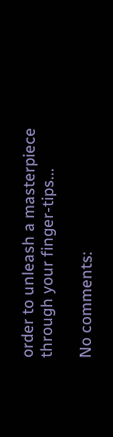order to unleash a masterpiece through your finger-tips...

No comments: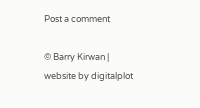Post a comment

© Barry Kirwan |
website by digitalplot